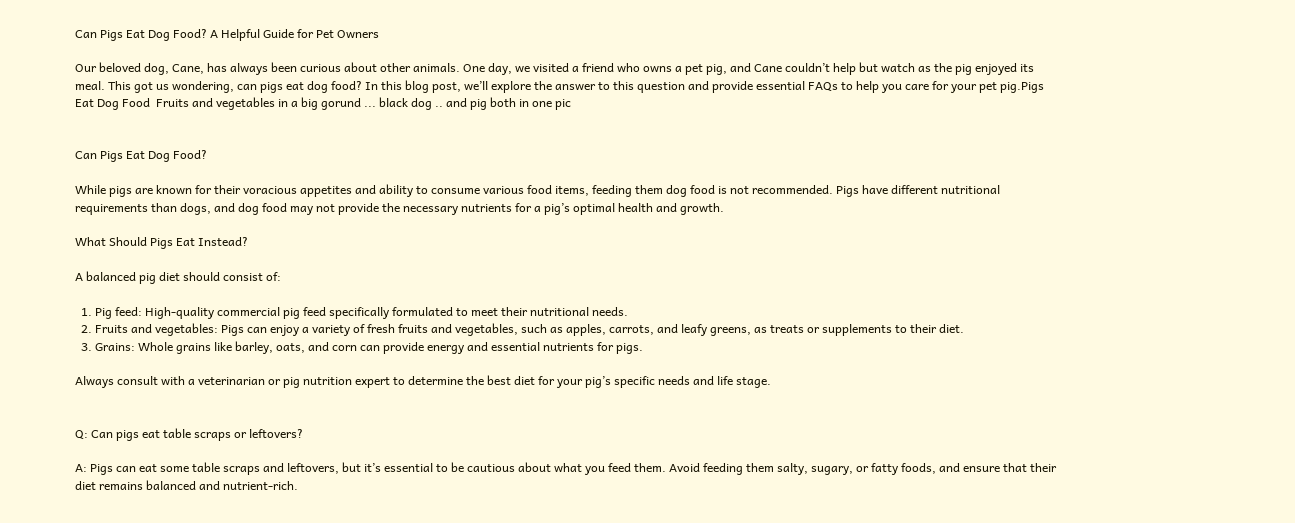Can Pigs Eat Dog Food? A Helpful Guide for Pet Owners

Our beloved dog, Cane, has always been curious about other animals. One day, we visited a friend who owns a pet pig, and Cane couldn’t help but watch as the pig enjoyed its meal. This got us wondering, can pigs eat dog food? In this blog post, we’ll explore the answer to this question and provide essential FAQs to help you care for your pet pig.Pigs Eat Dog Food  Fruits and vegetables in a big gorund ... black dog .. and pig both in one pic


Can Pigs Eat Dog Food?

While pigs are known for their voracious appetites and ability to consume various food items, feeding them dog food is not recommended. Pigs have different nutritional requirements than dogs, and dog food may not provide the necessary nutrients for a pig’s optimal health and growth.

What Should Pigs Eat Instead?

A balanced pig diet should consist of:

  1. Pig feed: High-quality commercial pig feed specifically formulated to meet their nutritional needs.
  2. Fruits and vegetables: Pigs can enjoy a variety of fresh fruits and vegetables, such as apples, carrots, and leafy greens, as treats or supplements to their diet.
  3. Grains: Whole grains like barley, oats, and corn can provide energy and essential nutrients for pigs.

Always consult with a veterinarian or pig nutrition expert to determine the best diet for your pig’s specific needs and life stage.


Q: Can pigs eat table scraps or leftovers?

A: Pigs can eat some table scraps and leftovers, but it’s essential to be cautious about what you feed them. Avoid feeding them salty, sugary, or fatty foods, and ensure that their diet remains balanced and nutrient-rich.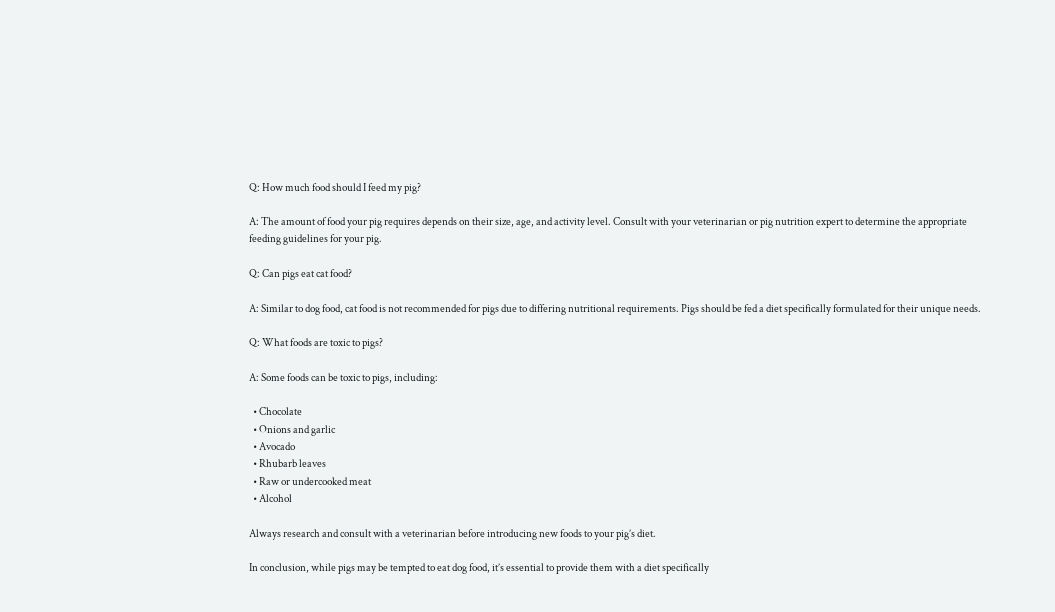Q: How much food should I feed my pig?

A: The amount of food your pig requires depends on their size, age, and activity level. Consult with your veterinarian or pig nutrition expert to determine the appropriate feeding guidelines for your pig.

Q: Can pigs eat cat food?

A: Similar to dog food, cat food is not recommended for pigs due to differing nutritional requirements. Pigs should be fed a diet specifically formulated for their unique needs.

Q: What foods are toxic to pigs?

A: Some foods can be toxic to pigs, including:

  • Chocolate
  • Onions and garlic
  • Avocado
  • Rhubarb leaves
  • Raw or undercooked meat
  • Alcohol

Always research and consult with a veterinarian before introducing new foods to your pig’s diet.

In conclusion, while pigs may be tempted to eat dog food, it’s essential to provide them with a diet specifically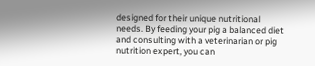designed for their unique nutritional needs. By feeding your pig a balanced diet and consulting with a veterinarian or pig nutrition expert, you can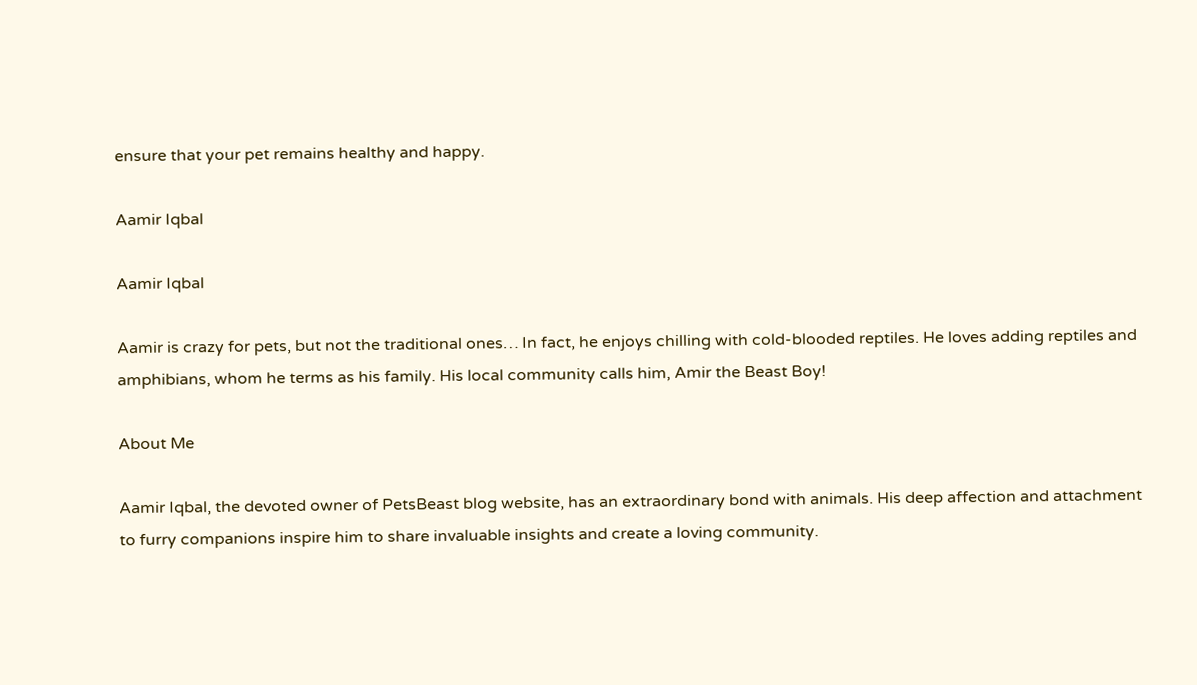ensure that your pet remains healthy and happy.

Aamir Iqbal

Aamir Iqbal

Aamir is crazy for pets, but not the traditional ones… In fact, he enjoys chilling with cold-blooded reptiles. He loves adding reptiles and amphibians, whom he terms as his family. His local community calls him, Amir the Beast Boy!

About Me

Aamir Iqbal, the devoted owner of PetsBeast blog website, has an extraordinary bond with animals. His deep affection and attachment to furry companions inspire him to share invaluable insights and create a loving community.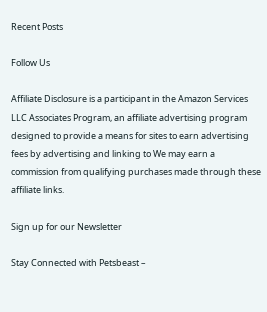Recent Posts

Follow Us

Affiliate Disclosure is a participant in the Amazon Services LLC Associates Program, an affiliate advertising program designed to provide a means for sites to earn advertising fees by advertising and linking to We may earn a commission from qualifying purchases made through these affiliate links.

Sign up for our Newsletter

Stay Connected with Petsbeast –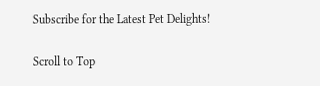Subscribe for the Latest Pet Delights!

Scroll to Top